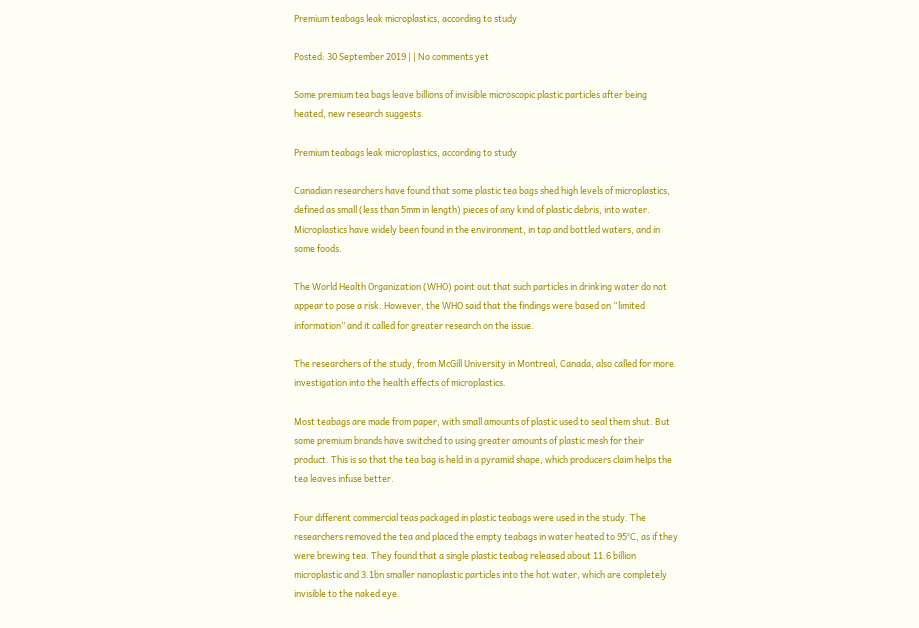Premium teabags leak microplastics, according to study

Posted: 30 September 2019 | | No comments yet

Some premium tea bags leave billions of invisible microscopic plastic particles after being heated, new research suggests.

Premium teabags leak microplastics, according to study

Canadian researchers have found that some plastic tea bags shed high levels of microplastics, defined as small (less than 5mm in length) pieces of any kind of plastic debris, into water. Microplastics have widely been found in the environment, in tap and bottled waters, and in some foods.

The World Health Organization (WHO) point out that such particles in drinking water do not appear to pose a risk. However, the WHO said that the findings were based on “limited information” and it called for greater research on the issue.

The researchers of the study, from McGill University in Montreal, Canada, also called for more investigation into the health effects of microplastics.

Most teabags are made from paper, with small amounts of plastic used to seal them shut. But some premium brands have switched to using greater amounts of plastic mesh for their product. This is so that the tea bag is held in a pyramid shape, which producers claim helps the tea leaves infuse better.

Four different commercial teas packaged in plastic teabags were used in the study. The researchers removed the tea and placed the empty teabags in water heated to 95°C, as if they were brewing tea. They found that a single plastic teabag released about 11.6 billion microplastic and 3.1bn smaller nanoplastic particles into the hot water, which are completely invisible to the naked eye.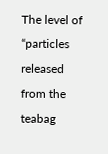The level of “particles released from the teabag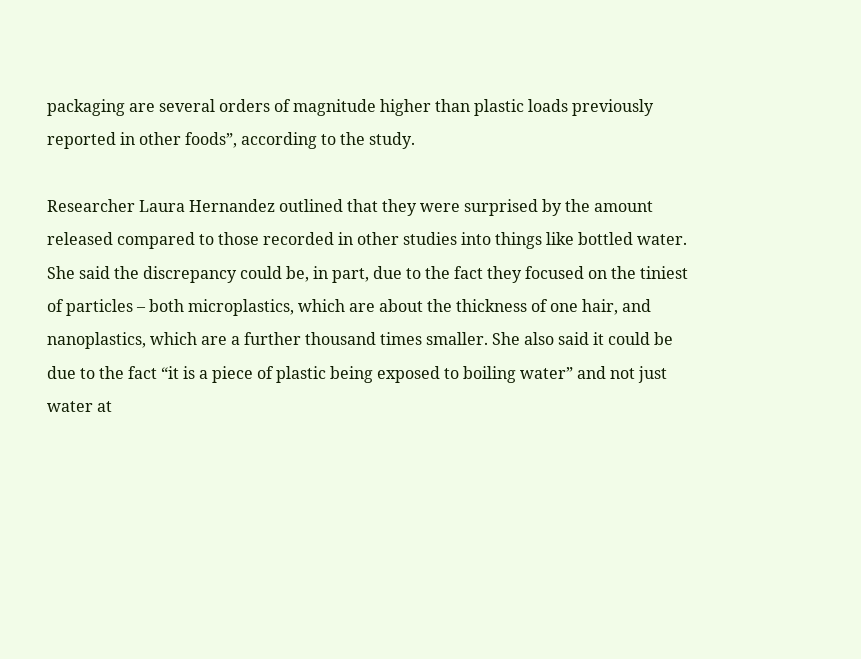packaging are several orders of magnitude higher than plastic loads previously reported in other foods”, according to the study.

Researcher Laura Hernandez outlined that they were surprised by the amount released compared to those recorded in other studies into things like bottled water. She said the discrepancy could be, in part, due to the fact they focused on the tiniest of particles – both microplastics, which are about the thickness of one hair, and nanoplastics, which are a further thousand times smaller. She also said it could be due to the fact “it is a piece of plastic being exposed to boiling water” and not just water at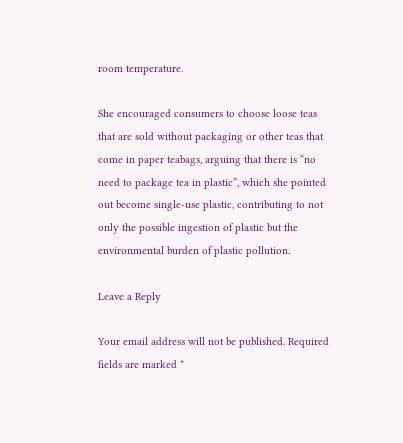room temperature.

She encouraged consumers to choose loose teas that are sold without packaging or other teas that come in paper teabags, arguing that there is “no need to package tea in plastic”, which she pointed out become single-use plastic, contributing to not only the possible ingestion of plastic but the environmental burden of plastic pollution.

Leave a Reply

Your email address will not be published. Required fields are marked *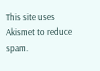This site uses Akismet to reduce spam.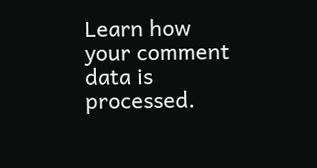Learn how your comment data is processed.